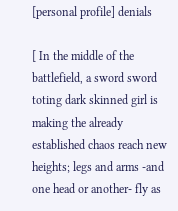[personal profile] denials

[ In the middle of the battlefield, a sword sword toting dark skinned girl is making the already established chaos reach new heights; legs and arms -and one head or another- fly as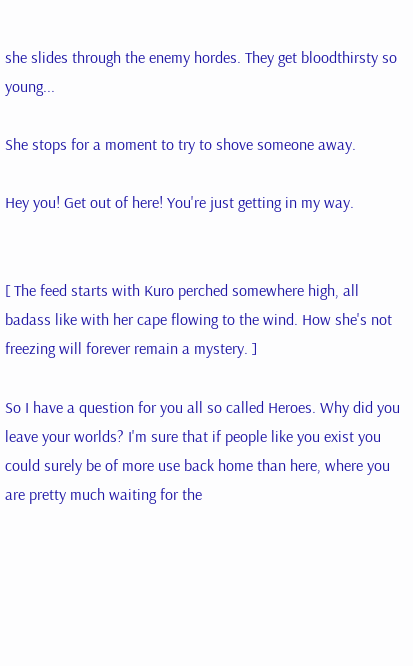she slides through the enemy hordes. They get bloodthirsty so young...

She stops for a moment to try to shove someone away.

Hey you! Get out of here! You're just getting in my way.


[ The feed starts with Kuro perched somewhere high, all badass like with her cape flowing to the wind. How she's not freezing will forever remain a mystery. ]

So I have a question for you all so called Heroes. Why did you leave your worlds? I'm sure that if people like you exist you could surely be of more use back home than here, where you are pretty much waiting for the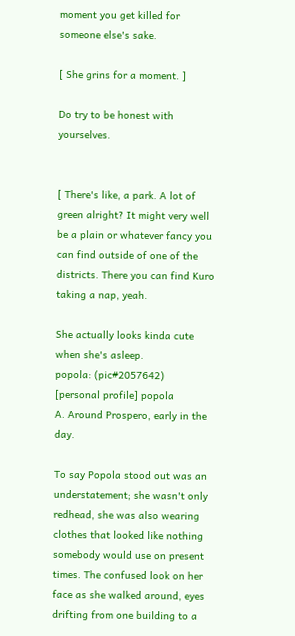moment you get killed for someone else's sake.

[ She grins for a moment. ]

Do try to be honest with yourselves.


[ There's like, a park. A lot of green alright? It might very well be a plain or whatever fancy you can find outside of one of the districts. There you can find Kuro taking a nap, yeah.

She actually looks kinda cute when she's asleep.
popola: (pic#2057642)
[personal profile] popola
A. Around Prospero, early in the day.

To say Popola stood out was an understatement; she wasn't only redhead, she was also wearing clothes that looked like nothing somebody would use on present times. The confused look on her face as she walked around, eyes drifting from one building to a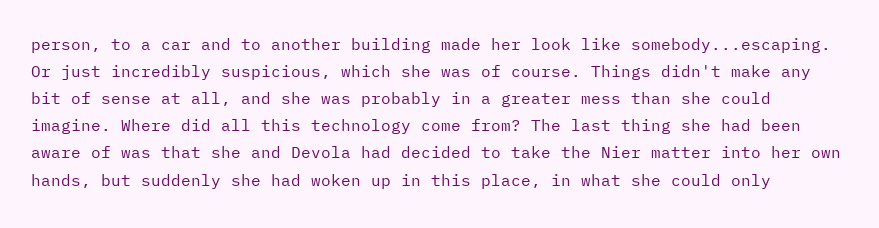person, to a car and to another building made her look like somebody...escaping. Or just incredibly suspicious, which she was of course. Things didn't make any bit of sense at all, and she was probably in a greater mess than she could imagine. Where did all this technology come from? The last thing she had been aware of was that she and Devola had decided to take the Nier matter into her own hands, but suddenly she had woken up in this place, in what she could only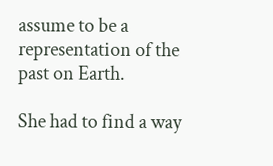assume to be a representation of the past on Earth.

She had to find a way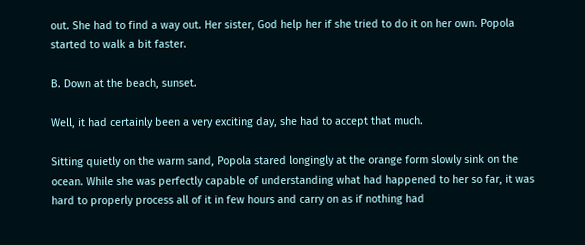out. She had to find a way out. Her sister, God help her if she tried to do it on her own. Popola started to walk a bit faster.

B. Down at the beach, sunset.

Well, it had certainly been a very exciting day, she had to accept that much.

Sitting quietly on the warm sand, Popola stared longingly at the orange form slowly sink on the ocean. While she was perfectly capable of understanding what had happened to her so far, it was hard to properly process all of it in few hours and carry on as if nothing had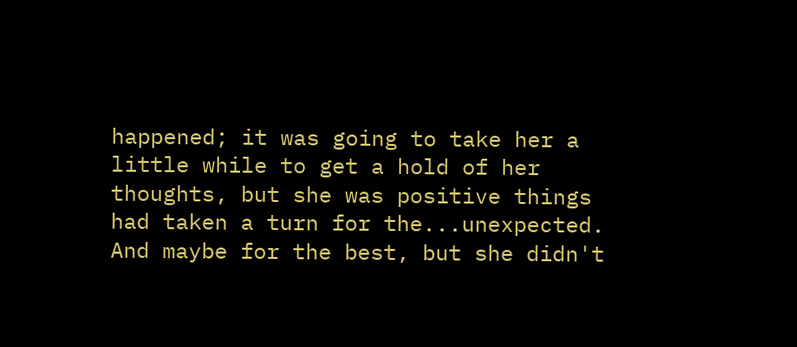happened; it was going to take her a little while to get a hold of her thoughts, but she was positive things had taken a turn for the...unexpected. And maybe for the best, but she didn't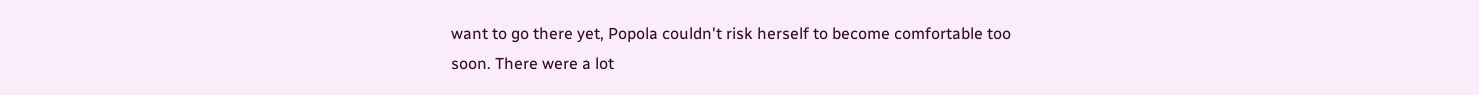want to go there yet, Popola couldn't risk herself to become comfortable too soon. There were a lot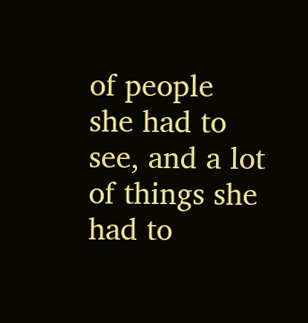of people she had to see, and a lot of things she had to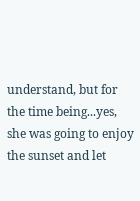understand, but for the time being...yes, she was going to enjoy the sunset and let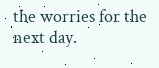the worries for the next day.